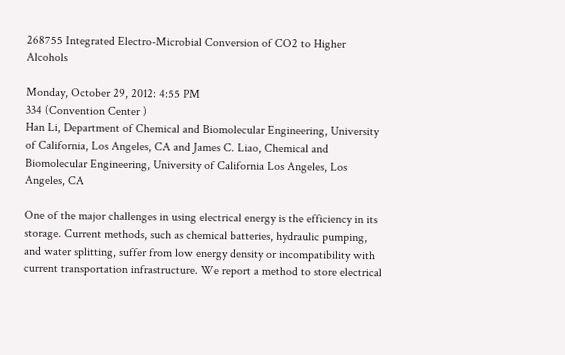268755 Integrated Electro-Microbial Conversion of CO2 to Higher Alcohols

Monday, October 29, 2012: 4:55 PM
334 (Convention Center )
Han Li, Department of Chemical and Biomolecular Engineering, University of California, Los Angeles, CA and James C. Liao, Chemical and Biomolecular Engineering, University of California Los Angeles, Los Angeles, CA

One of the major challenges in using electrical energy is the efficiency in its storage. Current methods, such as chemical batteries, hydraulic pumping, and water splitting, suffer from low energy density or incompatibility with current transportation infrastructure. We report a method to store electrical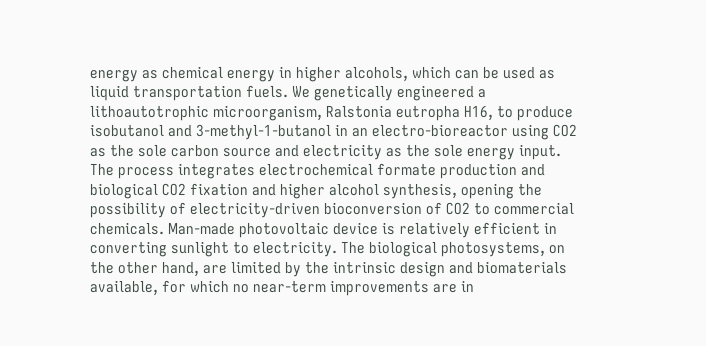energy as chemical energy in higher alcohols, which can be used as liquid transportation fuels. We genetically engineered a lithoautotrophic microorganism, Ralstonia eutropha H16, to produce isobutanol and 3-methyl-1-butanol in an electro-bioreactor using CO2 as the sole carbon source and electricity as the sole energy input. The process integrates electrochemical formate production and biological CO2 fixation and higher alcohol synthesis, opening the possibility of electricity-driven bioconversion of CO2 to commercial chemicals. Man-made photovoltaic device is relatively efficient in converting sunlight to electricity. The biological photosystems, on the other hand, are limited by the intrinsic design and biomaterials available, for which no near-term improvements are in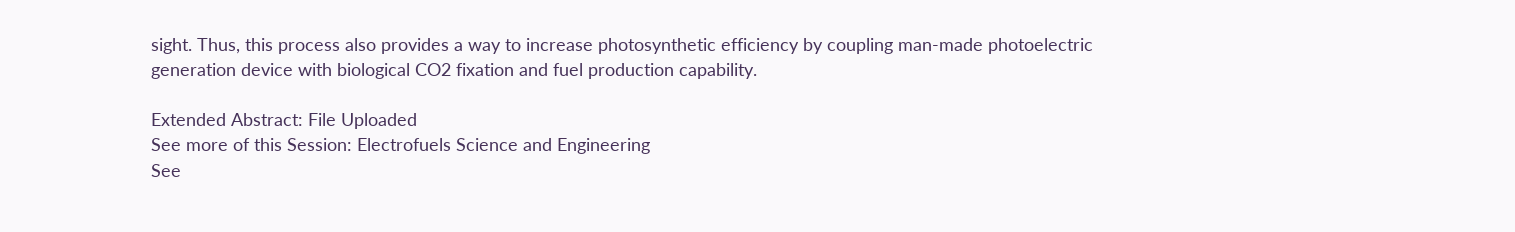sight. Thus, this process also provides a way to increase photosynthetic efficiency by coupling man-made photoelectric generation device with biological CO2 fixation and fuel production capability.

Extended Abstract: File Uploaded
See more of this Session: Electrofuels Science and Engineering
See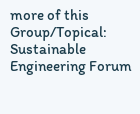more of this Group/Topical: Sustainable Engineering Forum